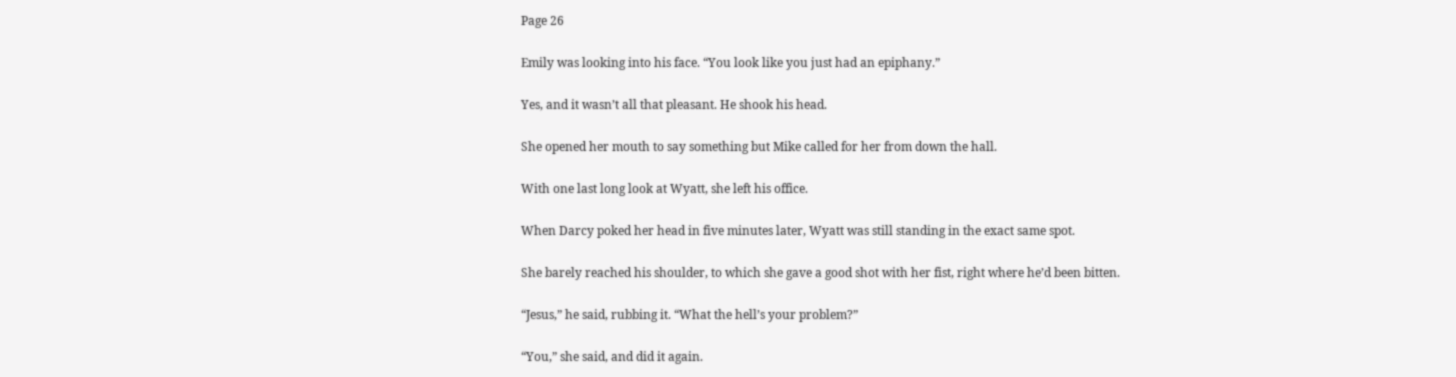Page 26

Emily was looking into his face. “You look like you just had an epiphany.”

Yes, and it wasn’t all that pleasant. He shook his head.

She opened her mouth to say something but Mike called for her from down the hall.

With one last long look at Wyatt, she left his office.

When Darcy poked her head in five minutes later, Wyatt was still standing in the exact same spot.

She barely reached his shoulder, to which she gave a good shot with her fist, right where he’d been bitten.

“Jesus,” he said, rubbing it. “What the hell’s your problem?”

“You,” she said, and did it again.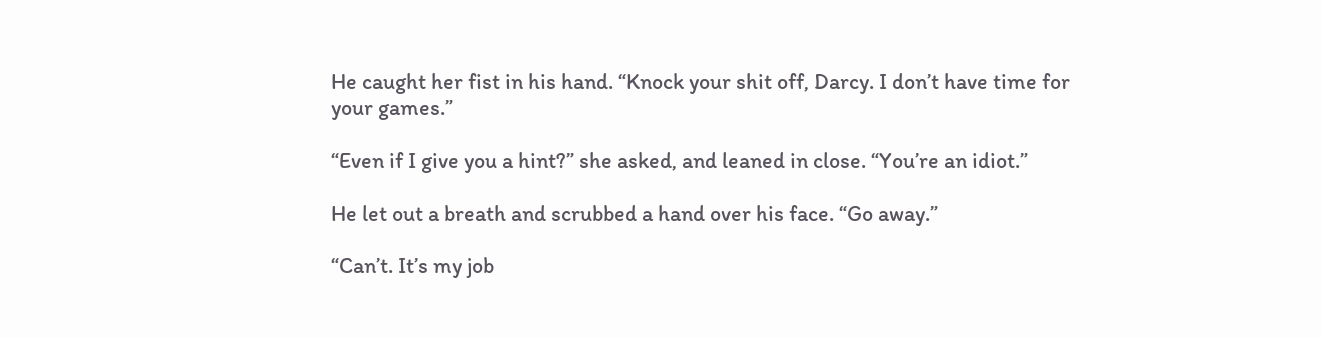He caught her fist in his hand. “Knock your shit off, Darcy. I don’t have time for your games.”

“Even if I give you a hint?” she asked, and leaned in close. “You’re an idiot.”

He let out a breath and scrubbed a hand over his face. “Go away.”

“Can’t. It’s my job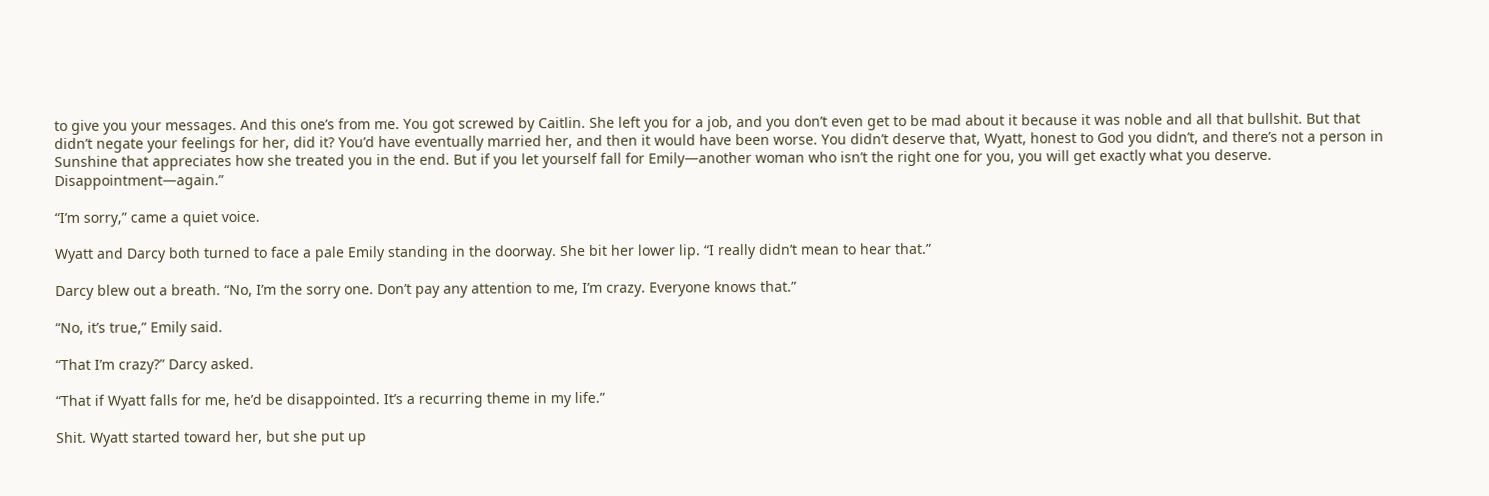to give you your messages. And this one’s from me. You got screwed by Caitlin. She left you for a job, and you don’t even get to be mad about it because it was noble and all that bullshit. But that didn’t negate your feelings for her, did it? You’d have eventually married her, and then it would have been worse. You didn’t deserve that, Wyatt, honest to God you didn’t, and there’s not a person in Sunshine that appreciates how she treated you in the end. But if you let yourself fall for Emily—another woman who isn’t the right one for you, you will get exactly what you deserve. Disappointment—again.”

“I’m sorry,” came a quiet voice.

Wyatt and Darcy both turned to face a pale Emily standing in the doorway. She bit her lower lip. “I really didn’t mean to hear that.”

Darcy blew out a breath. “No, I’m the sorry one. Don’t pay any attention to me, I’m crazy. Everyone knows that.”

“No, it’s true,” Emily said.

“That I’m crazy?” Darcy asked.

“That if Wyatt falls for me, he’d be disappointed. It’s a recurring theme in my life.”

Shit. Wyatt started toward her, but she put up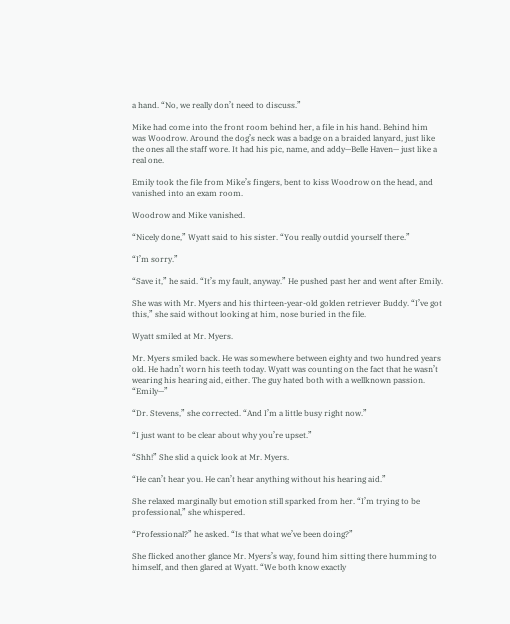a hand. “No, we really don’t need to discuss.”

Mike had come into the front room behind her, a file in his hand. Behind him was Woodrow. Around the dog’s neck was a badge on a braided lanyard, just like the ones all the staff wore. It had his pic, name, and addy—Belle Haven— just like a real one.

Emily took the file from Mike’s fingers, bent to kiss Woodrow on the head, and vanished into an exam room.

Woodrow and Mike vanished.

“Nicely done,” Wyatt said to his sister. “You really outdid yourself there.”

“I’m sorry.”

“Save it,” he said. “It’s my fault, anyway.” He pushed past her and went after Emily.

She was with Mr. Myers and his thirteen-year-old golden retriever Buddy. “I’ve got this,” she said without looking at him, nose buried in the file.

Wyatt smiled at Mr. Myers.

Mr. Myers smiled back. He was somewhere between eighty and two hundred years old. He hadn’t worn his teeth today. Wyatt was counting on the fact that he wasn’t wearing his hearing aid, either. The guy hated both with a wellknown passion. “Emily—”

“Dr. Stevens,” she corrected. “And I’m a little busy right now.”

“I just want to be clear about why you’re upset.”

“Shh!” She slid a quick look at Mr. Myers.

“He can’t hear you. He can’t hear anything without his hearing aid.”

She relaxed marginally but emotion still sparked from her. “I’m trying to be professional,” she whispered.

“Professional?” he asked. “Is that what we’ve been doing?”

She flicked another glance Mr. Myers’s way, found him sitting there humming to himself, and then glared at Wyatt. “We both know exactly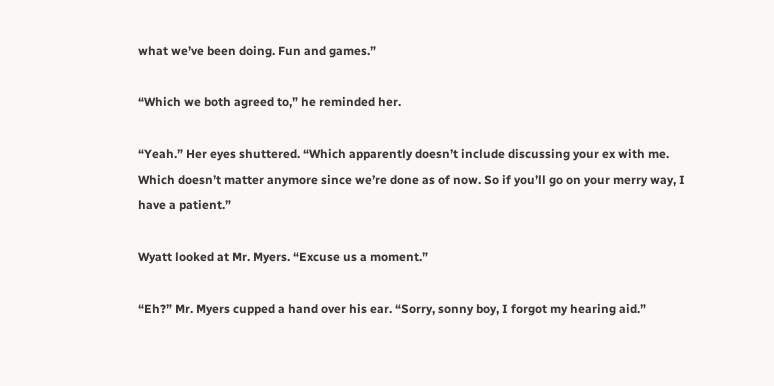what we’ve been doing. Fun and games.”

“Which we both agreed to,” he reminded her.

“Yeah.” Her eyes shuttered. “Which apparently doesn’t include discussing your ex with me. Which doesn’t matter anymore since we’re done as of now. So if you’ll go on your merry way, I have a patient.”

Wyatt looked at Mr. Myers. “Excuse us a moment.”

“Eh?” Mr. Myers cupped a hand over his ear. “Sorry, sonny boy, I forgot my hearing aid.”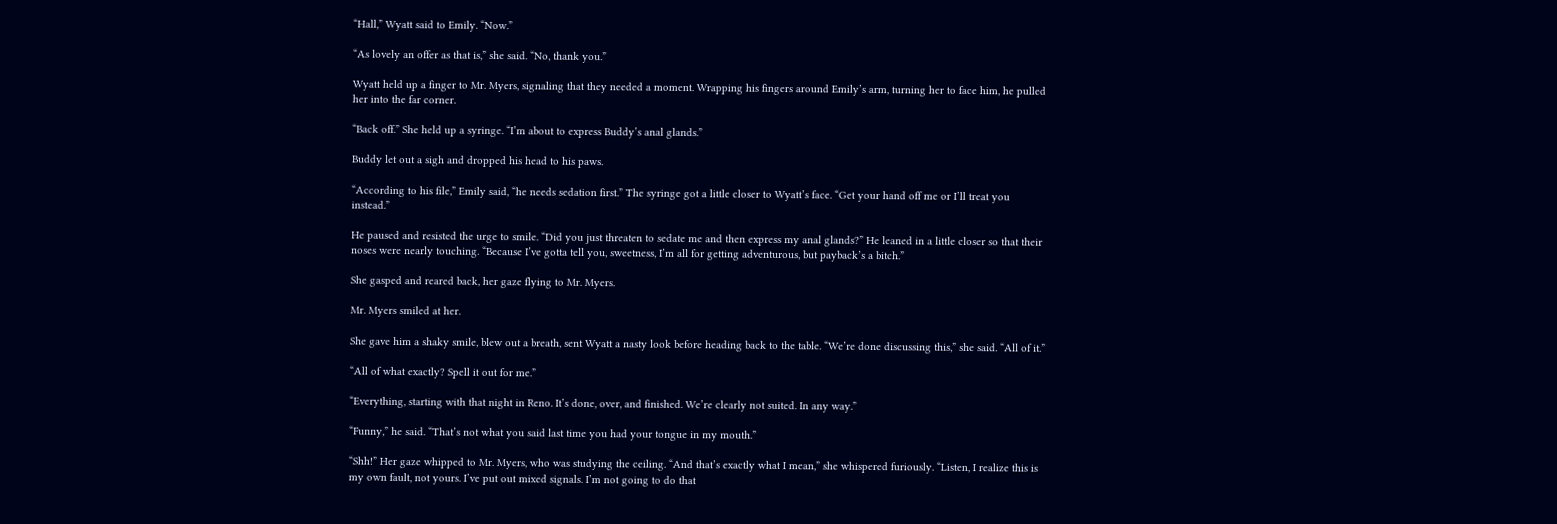“Hall,” Wyatt said to Emily. “Now.”

“As lovely an offer as that is,” she said. “No, thank you.”

Wyatt held up a finger to Mr. Myers, signaling that they needed a moment. Wrapping his fingers around Emily’s arm, turning her to face him, he pulled her into the far corner.

“Back off.” She held up a syringe. “I’m about to express Buddy’s anal glands.”

Buddy let out a sigh and dropped his head to his paws.

“According to his file,” Emily said, “he needs sedation first.” The syringe got a little closer to Wyatt’s face. “Get your hand off me or I’ll treat you instead.”

He paused and resisted the urge to smile. “Did you just threaten to sedate me and then express my anal glands?” He leaned in a little closer so that their noses were nearly touching. “Because I’ve gotta tell you, sweetness, I’m all for getting adventurous, but payback’s a bitch.”

She gasped and reared back, her gaze flying to Mr. Myers.

Mr. Myers smiled at her.

She gave him a shaky smile, blew out a breath, sent Wyatt a nasty look before heading back to the table. “We’re done discussing this,” she said. “All of it.”

“All of what exactly? Spell it out for me.”

“Everything, starting with that night in Reno. It’s done, over, and finished. We’re clearly not suited. In any way.”

“Funny,” he said. “That’s not what you said last time you had your tongue in my mouth.”

“Shh!” Her gaze whipped to Mr. Myers, who was studying the ceiling. “And that’s exactly what I mean,” she whispered furiously. “Listen, I realize this is my own fault, not yours. I’ve put out mixed signals. I’m not going to do that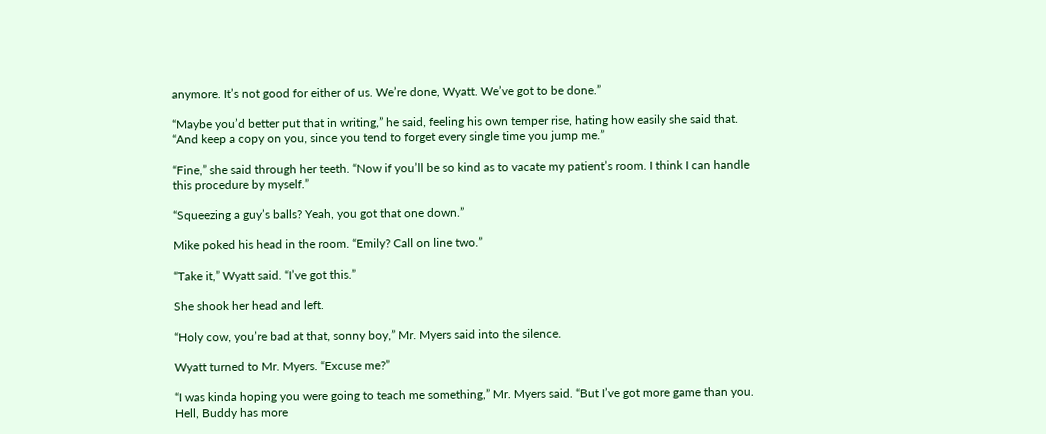anymore. It’s not good for either of us. We’re done, Wyatt. We’ve got to be done.”

“Maybe you’d better put that in writing,” he said, feeling his own temper rise, hating how easily she said that. “And keep a copy on you, since you tend to forget every single time you jump me.”

“Fine,” she said through her teeth. “Now if you’ll be so kind as to vacate my patient’s room. I think I can handle this procedure by myself.”

“Squeezing a guy’s balls? Yeah, you got that one down.”

Mike poked his head in the room. “Emily? Call on line two.”

“Take it,” Wyatt said. “I’ve got this.”

She shook her head and left.

“Holy cow, you’re bad at that, sonny boy,” Mr. Myers said into the silence.

Wyatt turned to Mr. Myers. “Excuse me?”

“I was kinda hoping you were going to teach me something,” Mr. Myers said. “But I’ve got more game than you. Hell, Buddy has more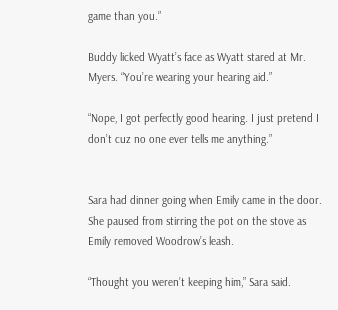game than you.”

Buddy licked Wyatt’s face as Wyatt stared at Mr. Myers. “You’re wearing your hearing aid.”

“Nope, I got perfectly good hearing. I just pretend I don’t cuz no one ever tells me anything.”


Sara had dinner going when Emily came in the door. She paused from stirring the pot on the stove as Emily removed Woodrow’s leash.

“Thought you weren’t keeping him,” Sara said.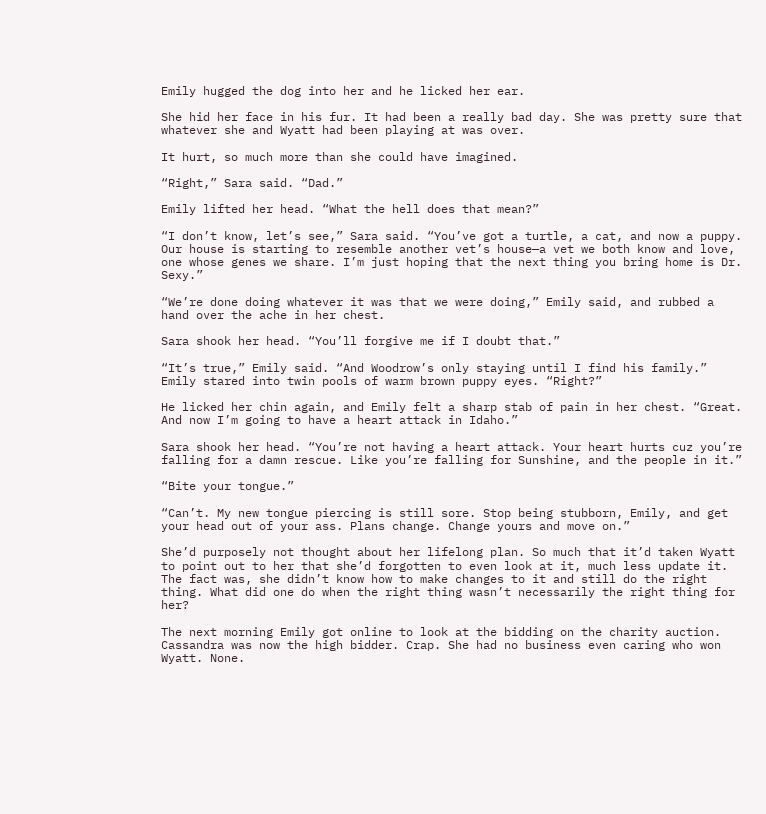Emily hugged the dog into her and he licked her ear.

She hid her face in his fur. It had been a really bad day. She was pretty sure that whatever she and Wyatt had been playing at was over.

It hurt, so much more than she could have imagined.

“Right,” Sara said. “Dad.”

Emily lifted her head. “What the hell does that mean?”

“I don’t know, let’s see,” Sara said. “You’ve got a turtle, a cat, and now a puppy. Our house is starting to resemble another vet’s house—a vet we both know and love, one whose genes we share. I’m just hoping that the next thing you bring home is Dr. Sexy.”

“We’re done doing whatever it was that we were doing,” Emily said, and rubbed a hand over the ache in her chest.

Sara shook her head. “You’ll forgive me if I doubt that.”

“It’s true,” Emily said. “And Woodrow’s only staying until I find his family.” Emily stared into twin pools of warm brown puppy eyes. “Right?”

He licked her chin again, and Emily felt a sharp stab of pain in her chest. “Great. And now I’m going to have a heart attack in Idaho.”

Sara shook her head. “You’re not having a heart attack. Your heart hurts cuz you’re falling for a damn rescue. Like you’re falling for Sunshine, and the people in it.”

“Bite your tongue.”

“Can’t. My new tongue piercing is still sore. Stop being stubborn, Emily, and get your head out of your ass. Plans change. Change yours and move on.”

She’d purposely not thought about her lifelong plan. So much that it’d taken Wyatt to point out to her that she’d forgotten to even look at it, much less update it. The fact was, she didn’t know how to make changes to it and still do the right thing. What did one do when the right thing wasn’t necessarily the right thing for her?

The next morning Emily got online to look at the bidding on the charity auction. Cassandra was now the high bidder. Crap. She had no business even caring who won Wyatt. None.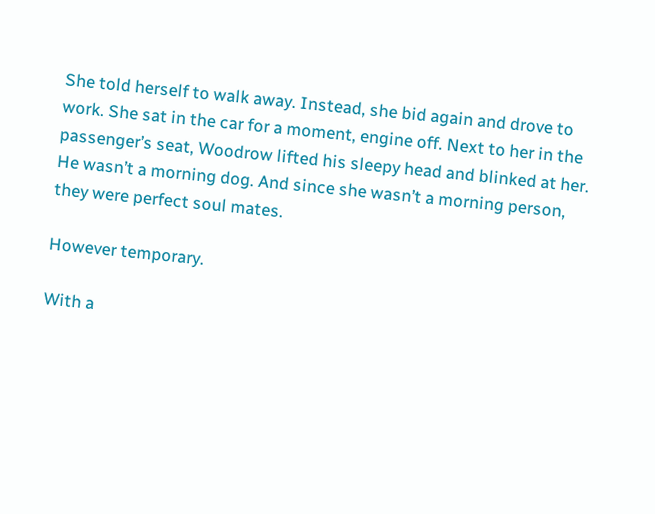She told herself to walk away. Instead, she bid again and drove to work. She sat in the car for a moment, engine off. Next to her in the passenger’s seat, Woodrow lifted his sleepy head and blinked at her. He wasn’t a morning dog. And since she wasn’t a morning person, they were perfect soul mates.

However temporary.

With a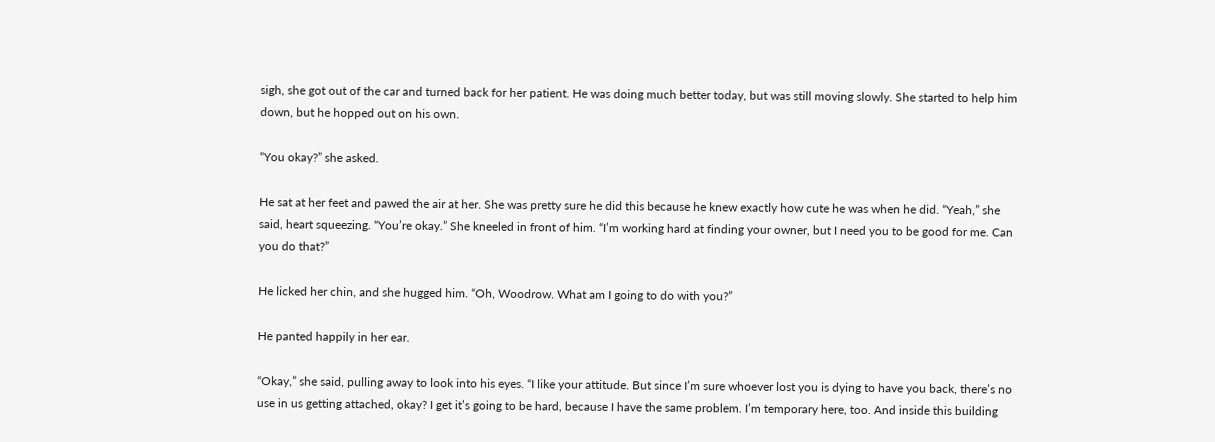sigh, she got out of the car and turned back for her patient. He was doing much better today, but was still moving slowly. She started to help him down, but he hopped out on his own.

“You okay?” she asked.

He sat at her feet and pawed the air at her. She was pretty sure he did this because he knew exactly how cute he was when he did. “Yeah,” she said, heart squeezing. “You’re okay.” She kneeled in front of him. “I’m working hard at finding your owner, but I need you to be good for me. Can you do that?”

He licked her chin, and she hugged him. “Oh, Woodrow. What am I going to do with you?”

He panted happily in her ear.

“Okay,” she said, pulling away to look into his eyes. “I like your attitude. But since I’m sure whoever lost you is dying to have you back, there’s no use in us getting attached, okay? I get it’s going to be hard, because I have the same problem. I’m temporary here, too. And inside this building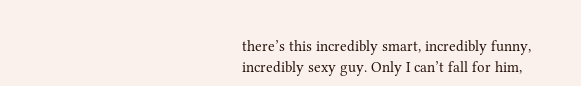there’s this incredibly smart, incredibly funny, incredibly sexy guy. Only I can’t fall for him,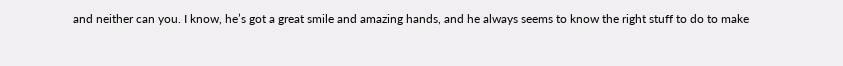and neither can you. I know, he’s got a great smile and amazing hands, and he always seems to know the right stuff to do to make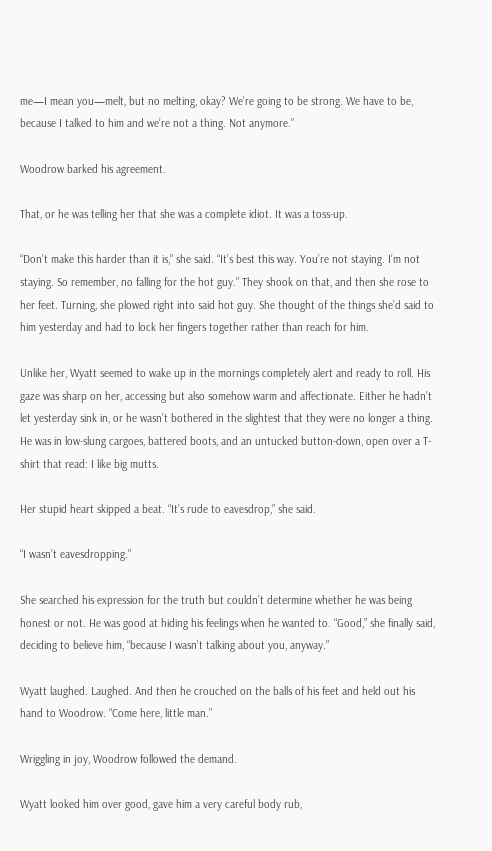me—I mean you—melt, but no melting, okay? We’re going to be strong. We have to be, because I talked to him and we’re not a thing. Not anymore.”

Woodrow barked his agreement.

That, or he was telling her that she was a complete idiot. It was a toss-up.

“Don’t make this harder than it is,” she said. “It’s best this way. You’re not staying. I’m not staying. So remember, no falling for the hot guy.” They shook on that, and then she rose to her feet. Turning, she plowed right into said hot guy. She thought of the things she’d said to him yesterday and had to lock her fingers together rather than reach for him.

Unlike her, Wyatt seemed to wake up in the mornings completely alert and ready to roll. His gaze was sharp on her, accessing but also somehow warm and affectionate. Either he hadn’t let yesterday sink in, or he wasn’t bothered in the slightest that they were no longer a thing. He was in low-slung cargoes, battered boots, and an untucked button-down, open over a T-shirt that read: I like big mutts.

Her stupid heart skipped a beat. “It’s rude to eavesdrop,” she said.

“I wasn’t eavesdropping.”

She searched his expression for the truth but couldn’t determine whether he was being honest or not. He was good at hiding his feelings when he wanted to. “Good,” she finally said, deciding to believe him, “because I wasn’t talking about you, anyway.”

Wyatt laughed. Laughed. And then he crouched on the balls of his feet and held out his hand to Woodrow. “Come here, little man.”

Wriggling in joy, Woodrow followed the demand.

Wyatt looked him over good, gave him a very careful body rub,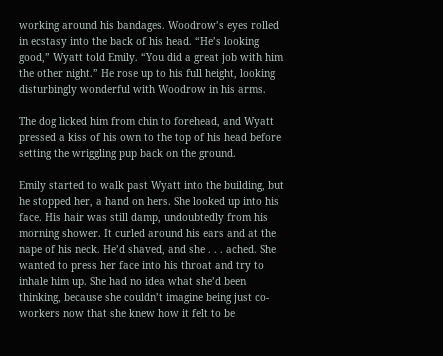working around his bandages. Woodrow’s eyes rolled in ecstasy into the back of his head. “He’s looking good,” Wyatt told Emily. “You did a great job with him the other night.” He rose up to his full height, looking disturbingly wonderful with Woodrow in his arms.

The dog licked him from chin to forehead, and Wyatt pressed a kiss of his own to the top of his head before setting the wriggling pup back on the ground.

Emily started to walk past Wyatt into the building, but he stopped her, a hand on hers. She looked up into his face. His hair was still damp, undoubtedly from his morning shower. It curled around his ears and at the nape of his neck. He’d shaved, and she . . . ached. She wanted to press her face into his throat and try to inhale him up. She had no idea what she’d been thinking, because she couldn’t imagine being just co-workers now that she knew how it felt to be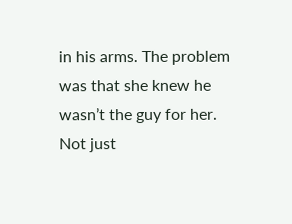in his arms. The problem was that she knew he wasn’t the guy for her. Not just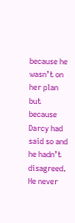because he wasn’t on her plan but because Darcy had said so and he hadn’t disagreed. He never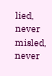lied, never misled, never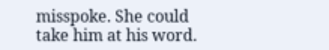misspoke. She could take him at his word.